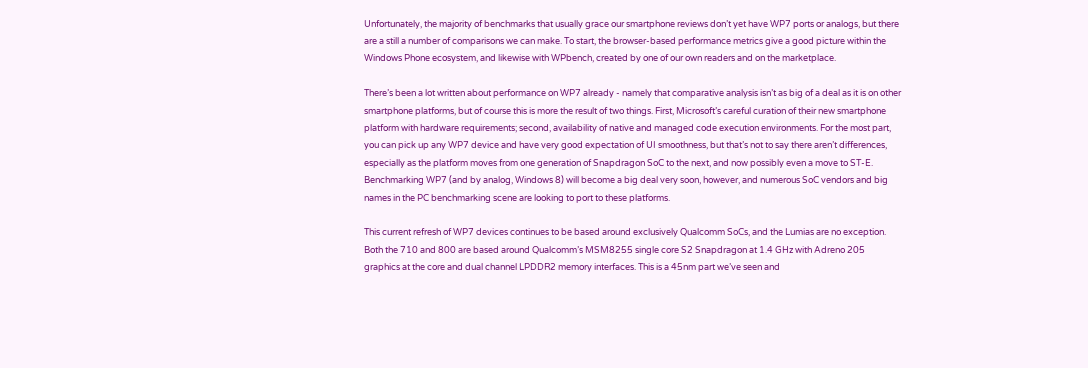Unfortunately, the majority of benchmarks that usually grace our smartphone reviews don’t yet have WP7 ports or analogs, but there are a still a number of comparisons we can make. To start, the browser-based performance metrics give a good picture within the Windows Phone ecosystem, and likewise with WPbench, created by one of our own readers and on the marketplace.

There’s been a lot written about performance on WP7 already - namely that comparative analysis isn’t as big of a deal as it is on other smartphone platforms, but of course this is more the result of two things. First, Microsoft’s careful curation of their new smartphone platform with hardware requirements; second, availability of native and managed code execution environments. For the most part, you can pick up any WP7 device and have very good expectation of UI smoothness, but that’s not to say there aren’t differences, especially as the platform moves from one generation of Snapdragon SoC to the next, and now possibly even a move to ST-E. Benchmarking WP7 (and by analog, Windows 8) will become a big deal very soon, however, and numerous SoC vendors and big names in the PC benchmarking scene are looking to port to these platforms.

This current refresh of WP7 devices continues to be based around exclusively Qualcomm SoCs, and the Lumias are no exception. Both the 710 and 800 are based around Qualcomm’s MSM8255 single core S2 Snapdragon at 1.4 GHz with Adreno 205 graphics at the core and dual channel LPDDR2 memory interfaces. This is a 45nm part we’ve seen and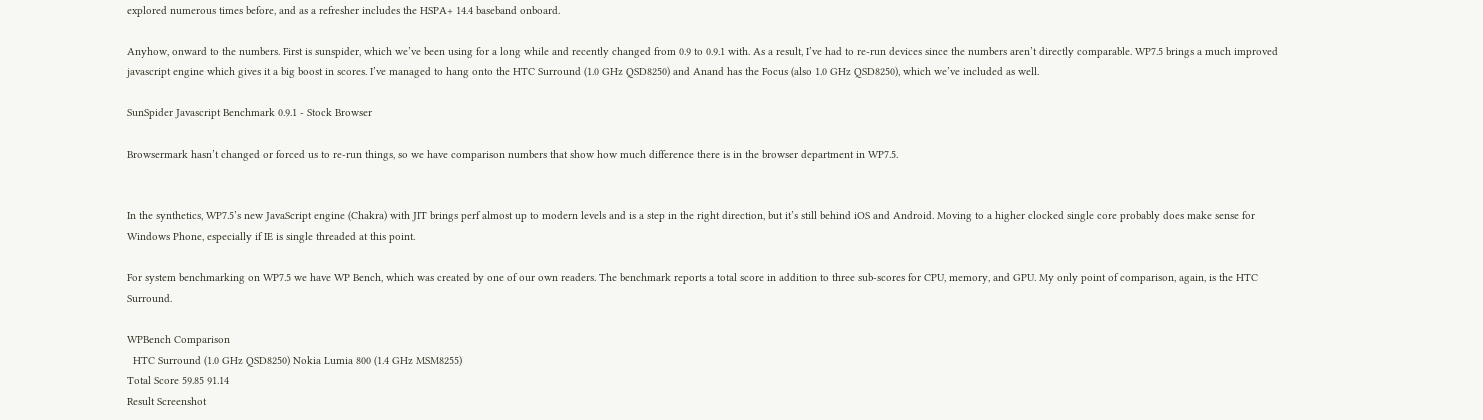explored numerous times before, and as a refresher includes the HSPA+ 14.4 baseband onboard.

Anyhow, onward to the numbers. First is sunspider, which we’ve been using for a long while and recently changed from 0.9 to 0.9.1 with. As a result, I’ve had to re-run devices since the numbers aren’t directly comparable. WP7.5 brings a much improved javascript engine which gives it a big boost in scores. I’ve managed to hang onto the HTC Surround (1.0 GHz QSD8250) and Anand has the Focus (also 1.0 GHz QSD8250), which we’ve included as well.

SunSpider Javascript Benchmark 0.9.1 - Stock Browser

Browsermark hasn’t changed or forced us to re-run things, so we have comparison numbers that show how much difference there is in the browser department in WP7.5.


In the synthetics, WP7.5’s new JavaScript engine (Chakra) with JIT brings perf almost up to modern levels and is a step in the right direction, but it’s still behind iOS and Android. Moving to a higher clocked single core probably does make sense for Windows Phone, especially if IE is single threaded at this point.

For system benchmarking on WP7.5 we have WP Bench, which was created by one of our own readers. The benchmark reports a total score in addition to three sub-scores for CPU, memory, and GPU. My only point of comparison, again, is the HTC Surround.

WPBench Comparison
  HTC Surround (1.0 GHz QSD8250) Nokia Lumia 800 (1.4 GHz MSM8255)
Total Score 59.85 91.14
Result Screenshot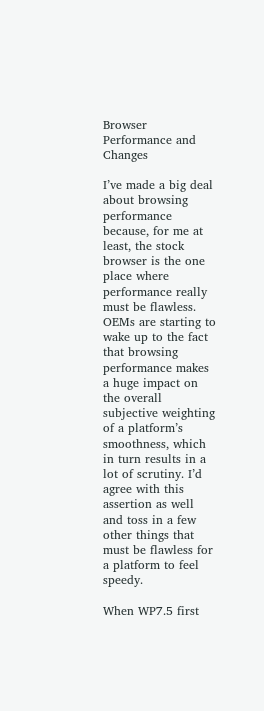Browser Performance and Changes

I’ve made a big deal about browsing performance because, for me at least, the stock browser is the one place where performance really must be flawless. OEMs are starting to wake up to the fact that browsing performance makes a huge impact on the overall subjective weighting of a platform’s smoothness, which in turn results in a lot of scrutiny. I’d agree with this assertion as well and toss in a few other things that must be flawless for a platform to feel speedy.

When WP7.5 first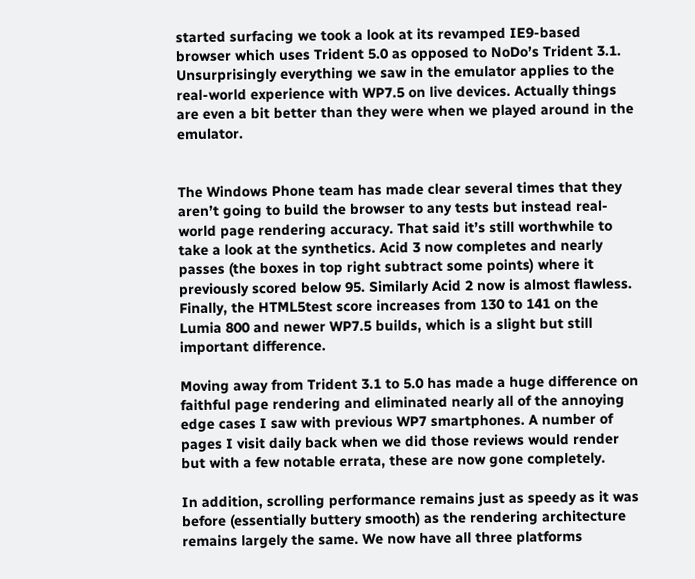started surfacing we took a look at its revamped IE9-based browser which uses Trident 5.0 as opposed to NoDo’s Trident 3.1. Unsurprisingly everything we saw in the emulator applies to the real-world experience with WP7.5 on live devices. Actually things are even a bit better than they were when we played around in the emulator.


The Windows Phone team has made clear several times that they aren’t going to build the browser to any tests but instead real-world page rendering accuracy. That said it’s still worthwhile to take a look at the synthetics. Acid 3 now completes and nearly passes (the boxes in top right subtract some points) where it previously scored below 95. Similarly Acid 2 now is almost flawless. Finally, the HTML5test score increases from 130 to 141 on the Lumia 800 and newer WP7.5 builds, which is a slight but still important difference.

Moving away from Trident 3.1 to 5.0 has made a huge difference on faithful page rendering and eliminated nearly all of the annoying edge cases I saw with previous WP7 smartphones. A number of pages I visit daily back when we did those reviews would render but with a few notable errata, these are now gone completely.

In addition, scrolling performance remains just as speedy as it was before (essentially buttery smooth) as the rendering architecture remains largely the same. We now have all three platforms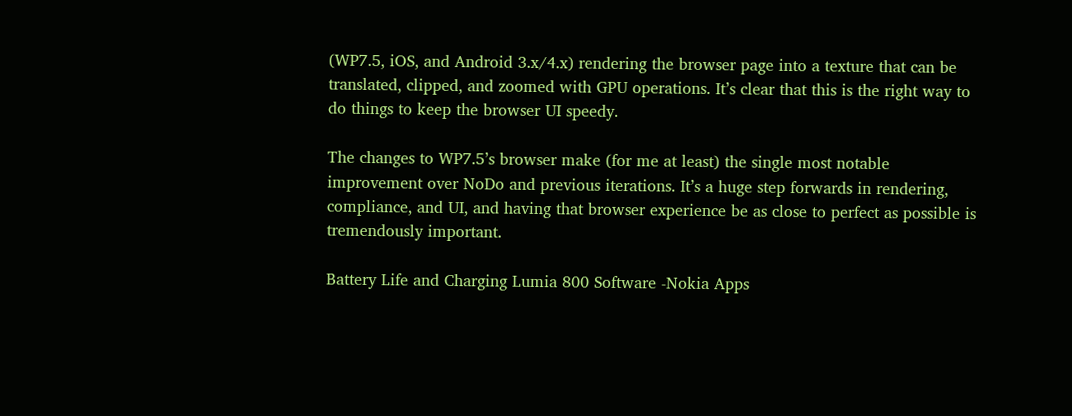(WP7.5, iOS, and Android 3.x/4.x) rendering the browser page into a texture that can be translated, clipped, and zoomed with GPU operations. It’s clear that this is the right way to do things to keep the browser UI speedy.

The changes to WP7.5’s browser make (for me at least) the single most notable improvement over NoDo and previous iterations. It’s a huge step forwards in rendering, compliance, and UI, and having that browser experience be as close to perfect as possible is tremendously important.

Battery Life and Charging Lumia 800 Software -Nokia Apps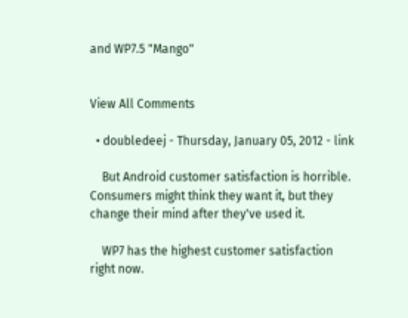and WP7.5 "Mango"


View All Comments

  • doubledeej - Thursday, January 05, 2012 - link

    But Android customer satisfaction is horrible. Consumers might think they want it, but they change their mind after they've used it.

    WP7 has the highest customer satisfaction right now.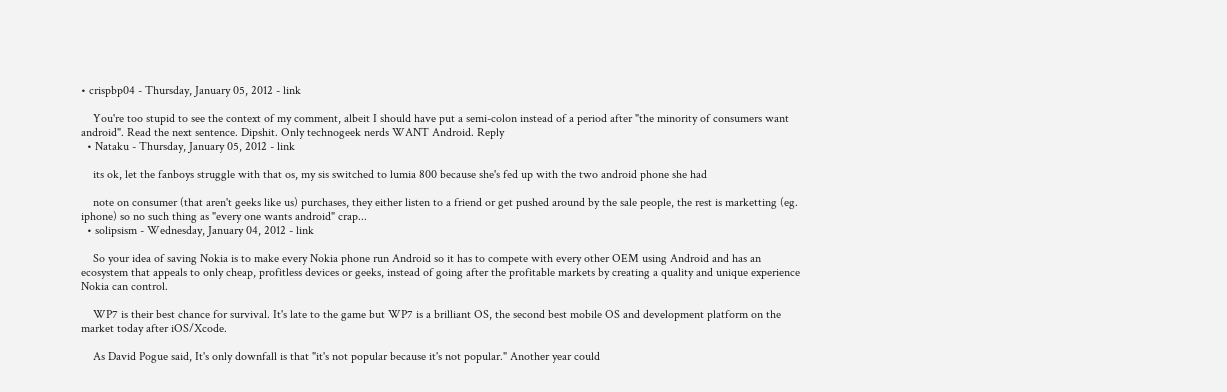• crispbp04 - Thursday, January 05, 2012 - link

    You're too stupid to see the context of my comment, albeit I should have put a semi-colon instead of a period after "the minority of consumers want android". Read the next sentence. Dipshit. Only technogeek nerds WANT Android. Reply
  • Nataku - Thursday, January 05, 2012 - link

    its ok, let the fanboys struggle with that os, my sis switched to lumia 800 because she's fed up with the two android phone she had

    note on consumer (that aren't geeks like us) purchases, they either listen to a friend or get pushed around by the sale people, the rest is marketting (eg. iphone) so no such thing as "every one wants android" crap...
  • solipsism - Wednesday, January 04, 2012 - link

    So your idea of saving Nokia is to make every Nokia phone run Android so it has to compete with every other OEM using Android and has an ecosystem that appeals to only cheap, profitless devices or geeks, instead of going after the profitable markets by creating a quality and unique experience Nokia can control.

    WP7 is their best chance for survival. It's late to the game but WP7 is a brilliant OS, the second best mobile OS and development platform on the market today after iOS/Xcode.

    As David Pogue said, It's only downfall is that "it's not popular because it's not popular." Another year could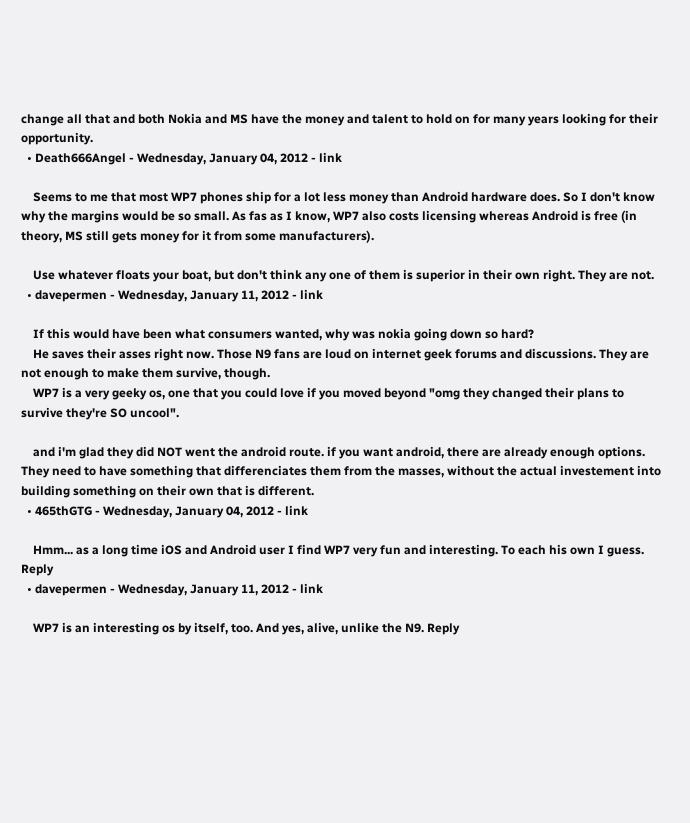change all that and both Nokia and MS have the money and talent to hold on for many years looking for their opportunity.
  • Death666Angel - Wednesday, January 04, 2012 - link

    Seems to me that most WP7 phones ship for a lot less money than Android hardware does. So I don't know why the margins would be so small. As fas as I know, WP7 also costs licensing whereas Android is free (in theory, MS still gets money for it from some manufacturers).

    Use whatever floats your boat, but don't think any one of them is superior in their own right. They are not.
  • davepermen - Wednesday, January 11, 2012 - link

    If this would have been what consumers wanted, why was nokia going down so hard?
    He saves their asses right now. Those N9 fans are loud on internet geek forums and discussions. They are not enough to make them survive, though.
    WP7 is a very geeky os, one that you could love if you moved beyond "omg they changed their plans to survive they're SO uncool".

    and i'm glad they did NOT went the android route. if you want android, there are already enough options. They need to have something that differenciates them from the masses, without the actual investement into building something on their own that is different.
  • 465thGTG - Wednesday, January 04, 2012 - link

    Hmm... as a long time iOS and Android user I find WP7 very fun and interesting. To each his own I guess. Reply
  • davepermen - Wednesday, January 11, 2012 - link

    WP7 is an interesting os by itself, too. And yes, alive, unlike the N9. Reply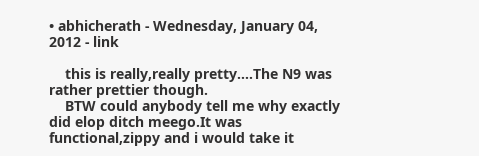• abhicherath - Wednesday, January 04, 2012 - link

    this is really,really pretty....The N9 was rather prettier though.
    BTW could anybody tell me why exactly did elop ditch meego.It was functional,zippy and i would take it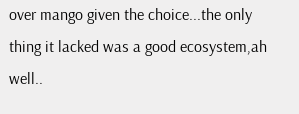over mango given the choice...the only thing it lacked was a good ecosystem,ah well..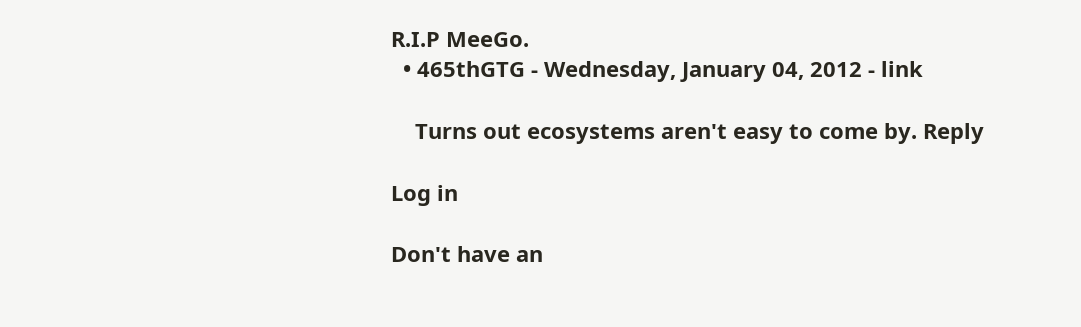R.I.P MeeGo.
  • 465thGTG - Wednesday, January 04, 2012 - link

    Turns out ecosystems aren't easy to come by. Reply

Log in

Don't have an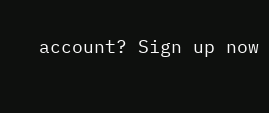account? Sign up now